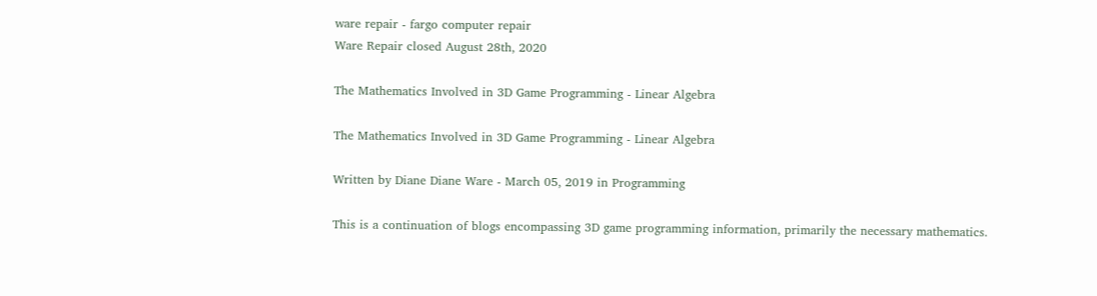ware repair - fargo computer repair
Ware Repair closed August 28th, 2020

The Mathematics Involved in 3D Game Programming - Linear Algebra

The Mathematics Involved in 3D Game Programming - Linear Algebra

Written by Diane Diane Ware - March 05, 2019 in Programming

This is a continuation of blogs encompassing 3D game programming information, primarily the necessary mathematics.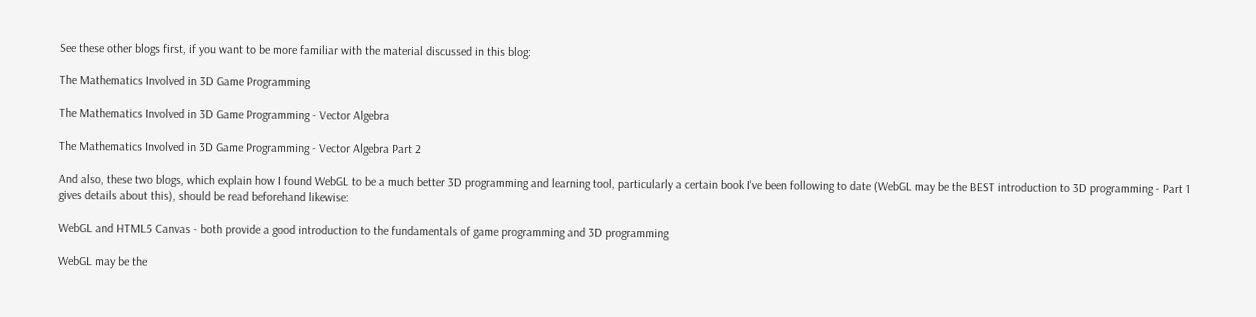See these other blogs first, if you want to be more familiar with the material discussed in this blog:

The Mathematics Involved in 3D Game Programming

The Mathematics Involved in 3D Game Programming - Vector Algebra

The Mathematics Involved in 3D Game Programming - Vector Algebra Part 2

And also, these two blogs, which explain how I found WebGL to be a much better 3D programming and learning tool, particularly a certain book I've been following to date (WebGL may be the BEST introduction to 3D programming - Part 1 gives details about this), should be read beforehand likewise:

WebGL and HTML5 Canvas - both provide a good introduction to the fundamentals of game programming and 3D programming

WebGL may be the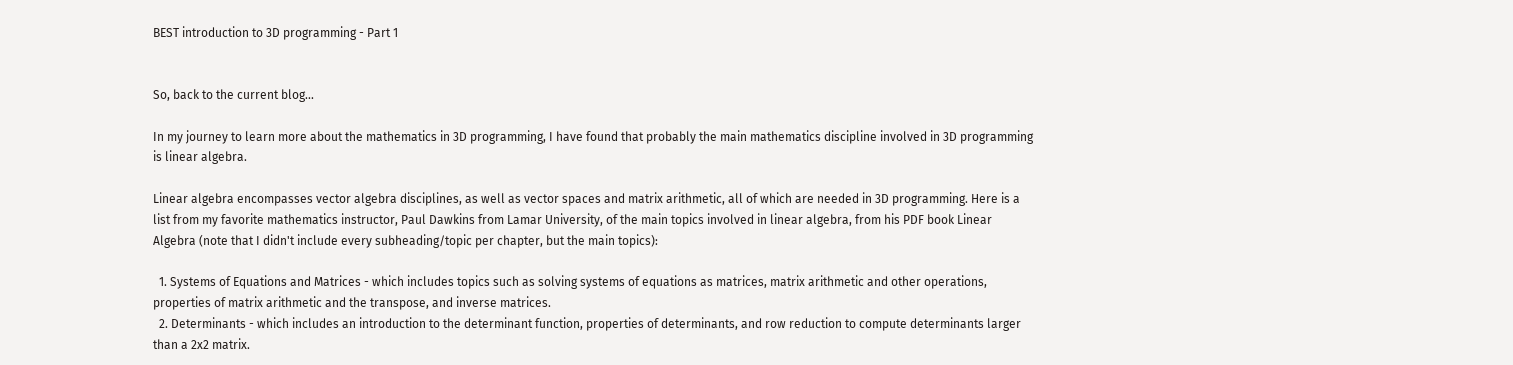BEST introduction to 3D programming - Part 1


So, back to the current blog...

In my journey to learn more about the mathematics in 3D programming, I have found that probably the main mathematics discipline involved in 3D programming is linear algebra.

Linear algebra encompasses vector algebra disciplines, as well as vector spaces and matrix arithmetic, all of which are needed in 3D programming. Here is a list from my favorite mathematics instructor, Paul Dawkins from Lamar University, of the main topics involved in linear algebra, from his PDF book Linear Algebra (note that I didn't include every subheading/topic per chapter, but the main topics):

  1. Systems of Equations and Matrices - which includes topics such as solving systems of equations as matrices, matrix arithmetic and other operations, properties of matrix arithmetic and the transpose, and inverse matrices.
  2. Determinants - which includes an introduction to the determinant function, properties of determinants, and row reduction to compute determinants larger than a 2x2 matrix.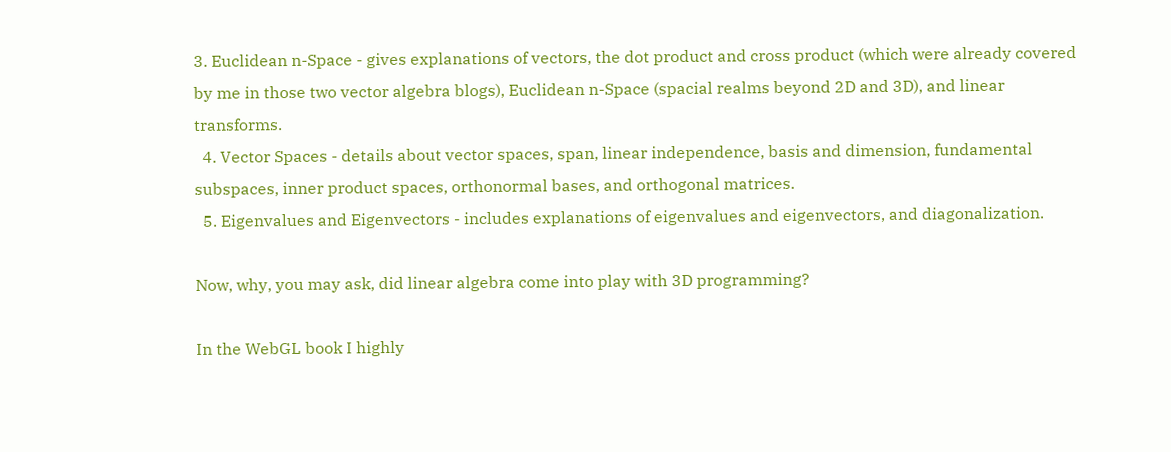3. Euclidean n-Space - gives explanations of vectors, the dot product and cross product (which were already covered by me in those two vector algebra blogs), Euclidean n-Space (spacial realms beyond 2D and 3D), and linear transforms.
  4. Vector Spaces - details about vector spaces, span, linear independence, basis and dimension, fundamental subspaces, inner product spaces, orthonormal bases, and orthogonal matrices.
  5. Eigenvalues and Eigenvectors - includes explanations of eigenvalues and eigenvectors, and diagonalization.

Now, why, you may ask, did linear algebra come into play with 3D programming?

In the WebGL book I highly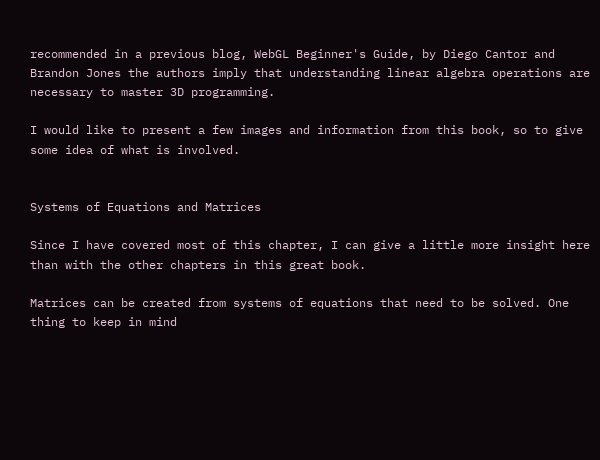recommended in a previous blog, WebGL Beginner's Guide, by Diego Cantor and Brandon Jones the authors imply that understanding linear algebra operations are necessary to master 3D programming.

I would like to present a few images and information from this book, so to give some idea of what is involved.


Systems of Equations and Matrices

Since I have covered most of this chapter, I can give a little more insight here than with the other chapters in this great book.

Matrices can be created from systems of equations that need to be solved. One thing to keep in mind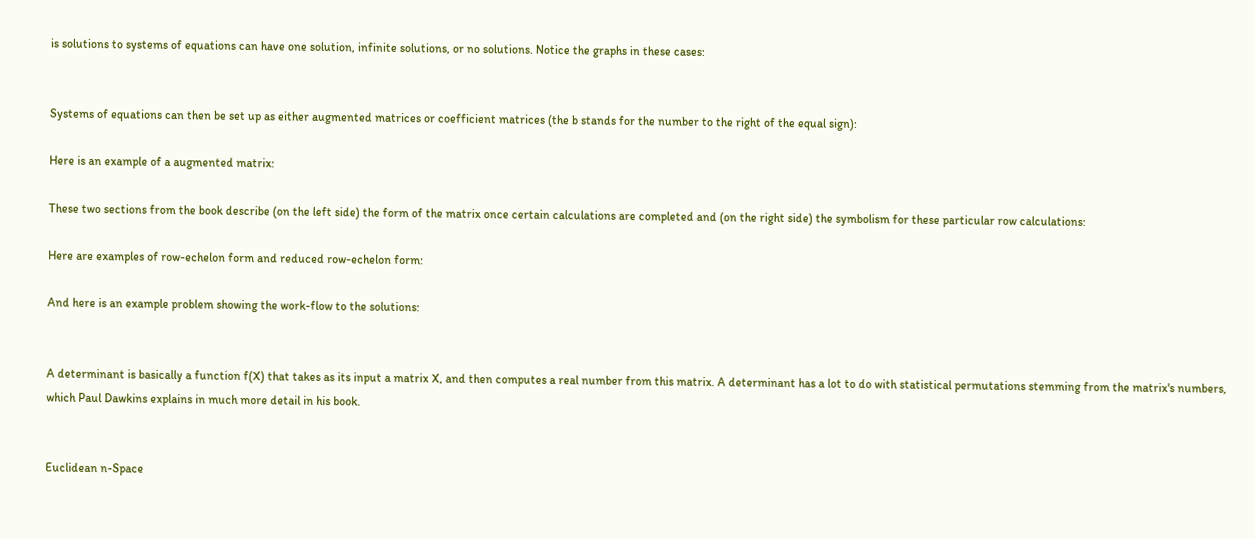is solutions to systems of equations can have one solution, infinite solutions, or no solutions. Notice the graphs in these cases:


Systems of equations can then be set up as either augmented matrices or coefficient matrices (the b stands for the number to the right of the equal sign):

Here is an example of a augmented matrix:

These two sections from the book describe (on the left side) the form of the matrix once certain calculations are completed and (on the right side) the symbolism for these particular row calculations:

Here are examples of row-echelon form and reduced row-echelon form:

And here is an example problem showing the work-flow to the solutions:


A determinant is basically a function f(X) that takes as its input a matrix X, and then computes a real number from this matrix. A determinant has a lot to do with statistical permutations stemming from the matrix's numbers, which Paul Dawkins explains in much more detail in his book.


Euclidean n-Space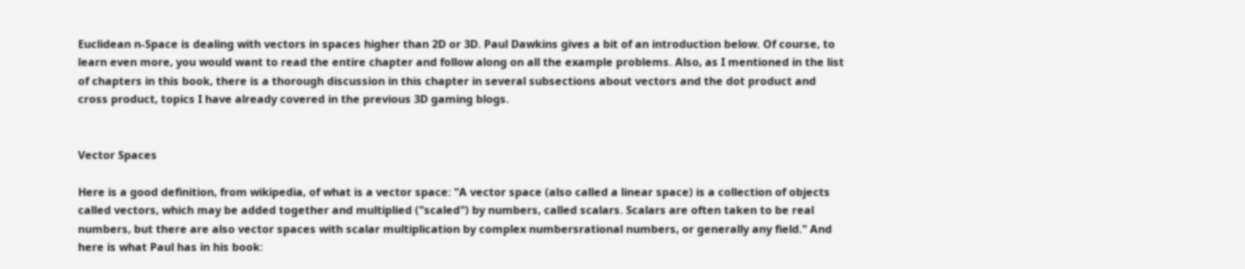Euclidean n-Space is dealing with vectors in spaces higher than 2D or 3D. Paul Dawkins gives a bit of an introduction below. Of course, to learn even more, you would want to read the entire chapter and follow along on all the example problems. Also, as I mentioned in the list of chapters in this book, there is a thorough discussion in this chapter in several subsections about vectors and the dot product and cross product, topics I have already covered in the previous 3D gaming blogs.


Vector Spaces

Here is a good definition, from wikipedia, of what is a vector space: "A vector space (also called a linear space) is a collection of objects called vectors, which may be added together and multiplied ("scaled") by numbers, called scalars. Scalars are often taken to be real numbers, but there are also vector spaces with scalar multiplication by complex numbersrational numbers, or generally any field." And here is what Paul has in his book: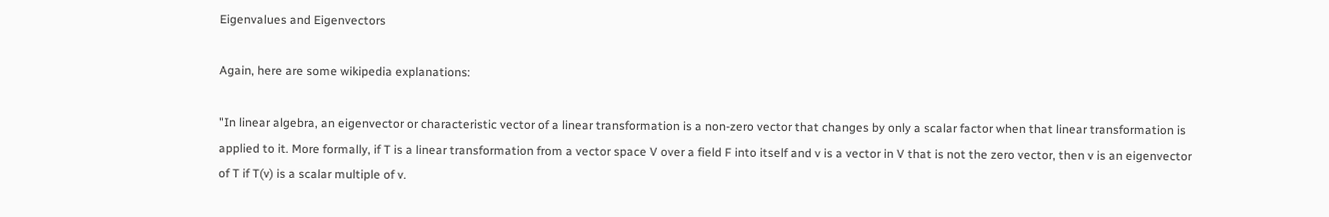Eigenvalues and Eigenvectors

Again, here are some wikipedia explanations:

"In linear algebra, an eigenvector or characteristic vector of a linear transformation is a non-zero vector that changes by only a scalar factor when that linear transformation is applied to it. More formally, if T is a linear transformation from a vector space V over a field F into itself and v is a vector in V that is not the zero vector, then v is an eigenvector of T if T(v) is a scalar multiple of v.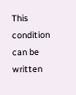This condition can be written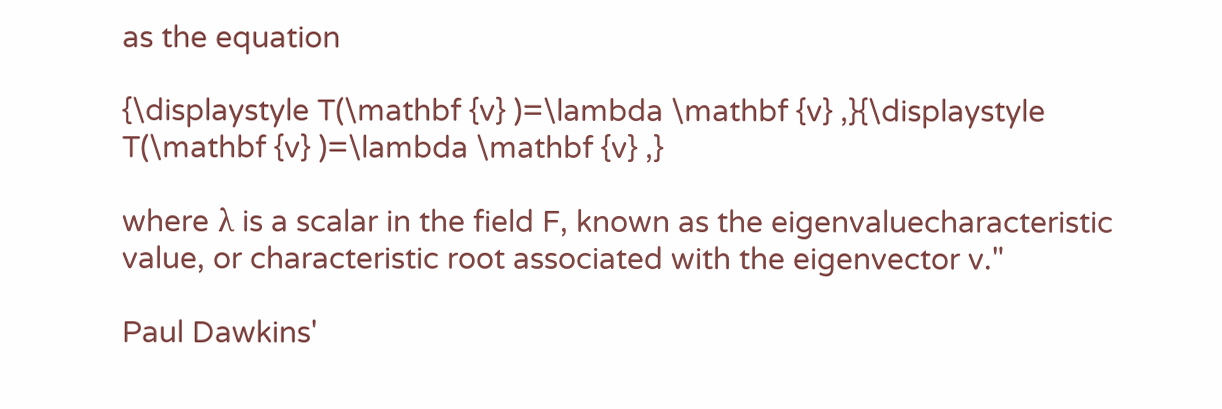as the equation

{\displaystyle T(\mathbf {v} )=\lambda \mathbf {v} ,}{\displaystyle T(\mathbf {v} )=\lambda \mathbf {v} ,}

where λ is a scalar in the field F, known as the eigenvaluecharacteristic value, or characteristic root associated with the eigenvector v."

Paul Dawkins'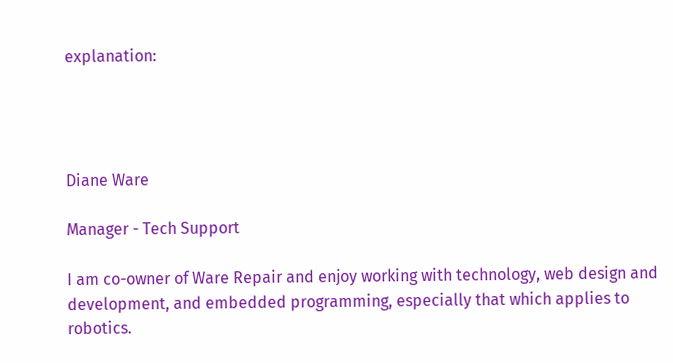explanation:




Diane Ware

Manager - Tech Support

I am co-owner of Ware Repair and enjoy working with technology, web design and development, and embedded programming, especially that which applies to robotics.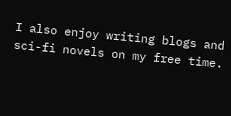I also enjoy writing blogs and sci-fi novels on my free time.